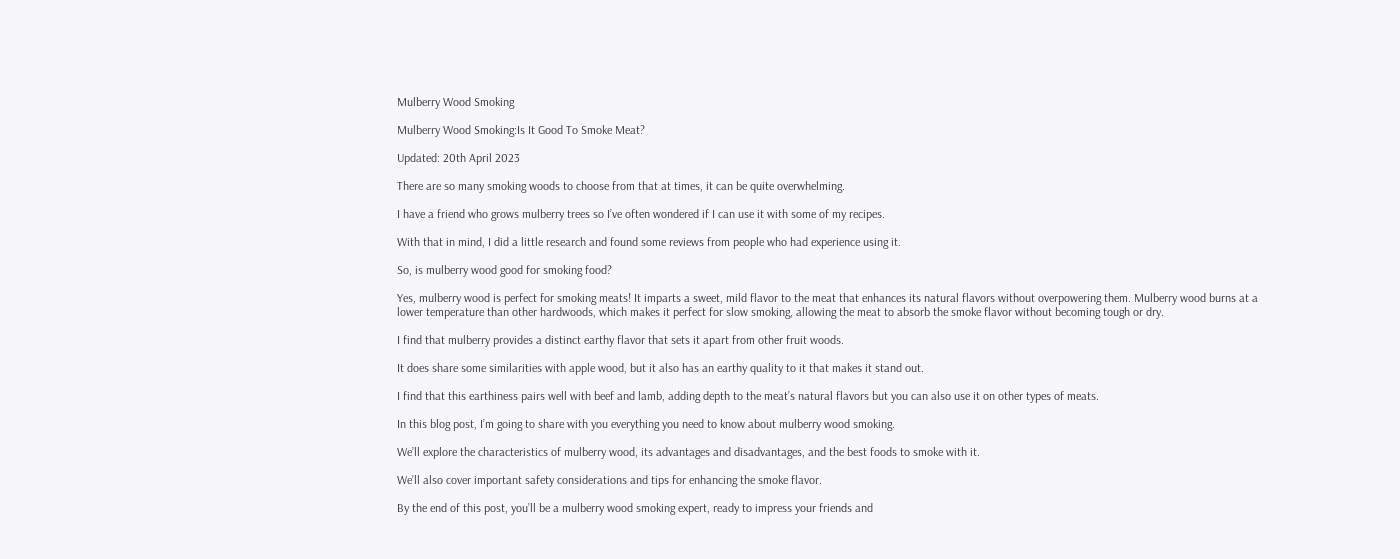Mulberry Wood Smoking

Mulberry Wood Smoking:Is It Good To Smoke Meat?

Updated: 20th April 2023

There are so many smoking woods to choose from that at times, it can be quite overwhelming.

I have a friend who grows mulberry trees so I’ve often wondered if I can use it with some of my recipes.

With that in mind, I did a little research and found some reviews from people who had experience using it.

So, is mulberry wood good for smoking food?

Yes, mulberry wood is perfect for smoking meats! It imparts a sweet, mild flavor to the meat that enhances its natural flavors without overpowering them. Mulberry wood burns at a lower temperature than other hardwoods, which makes it perfect for slow smoking, allowing the meat to absorb the smoke flavor without becoming tough or dry.

I find that mulberry provides a distinct earthy flavor that sets it apart from other fruit woods.

It does share some similarities with apple wood, but it also has an earthy quality to it that makes it stand out.

I find that this earthiness pairs well with beef and lamb, adding depth to the meat’s natural flavors but you can also use it on other types of meats.

In this blog post, I’m going to share with you everything you need to know about mulberry wood smoking.

We’ll explore the characteristics of mulberry wood, its advantages and disadvantages, and the best foods to smoke with it.

We’ll also cover important safety considerations and tips for enhancing the smoke flavor.

By the end of this post, you’ll be a mulberry wood smoking expert, ready to impress your friends and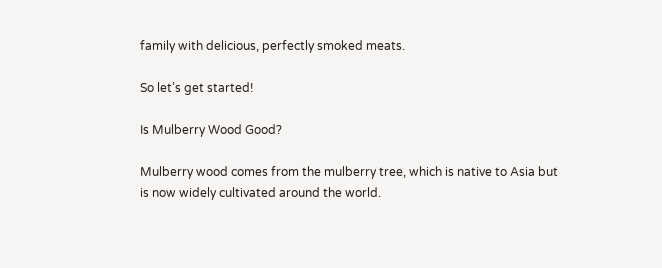family with delicious, perfectly smoked meats.

So let’s get started!

Is Mulberry Wood Good?

Mulberry wood comes from the mulberry tree, which is native to Asia but is now widely cultivated around the world.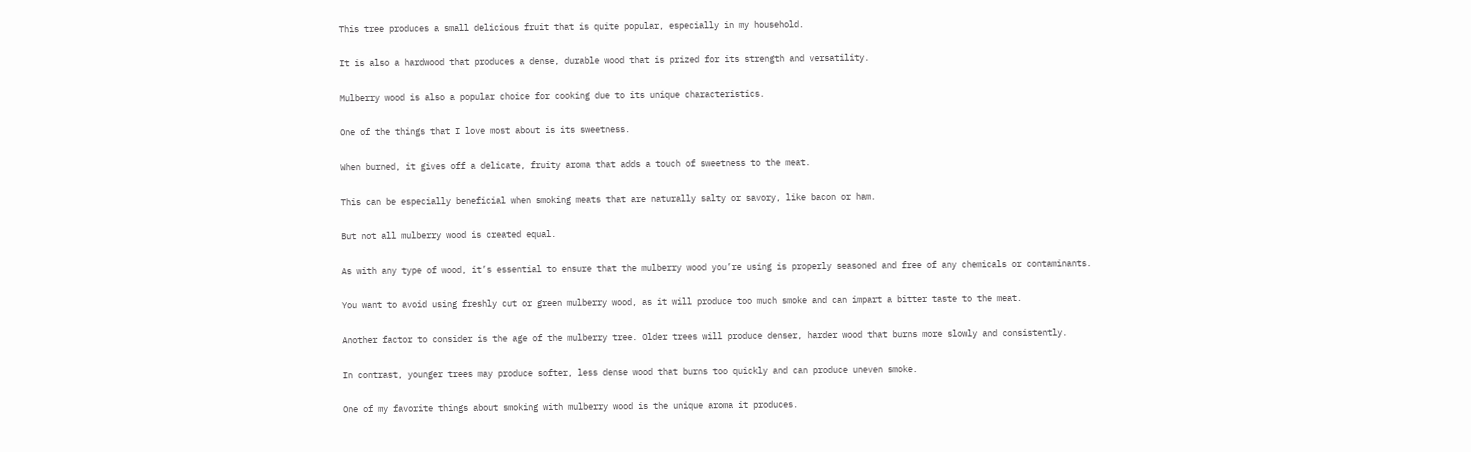This tree produces a small delicious fruit that is quite popular, especially in my household.

It is also a hardwood that produces a dense, durable wood that is prized for its strength and versatility.

Mulberry wood is also a popular choice for cooking due to its unique characteristics.

One of the things that I love most about is its sweetness.

When burned, it gives off a delicate, fruity aroma that adds a touch of sweetness to the meat.

This can be especially beneficial when smoking meats that are naturally salty or savory, like bacon or ham.

But not all mulberry wood is created equal.

As with any type of wood, it’s essential to ensure that the mulberry wood you’re using is properly seasoned and free of any chemicals or contaminants.

You want to avoid using freshly cut or green mulberry wood, as it will produce too much smoke and can impart a bitter taste to the meat.

Another factor to consider is the age of the mulberry tree. Older trees will produce denser, harder wood that burns more slowly and consistently.

In contrast, younger trees may produce softer, less dense wood that burns too quickly and can produce uneven smoke.

One of my favorite things about smoking with mulberry wood is the unique aroma it produces.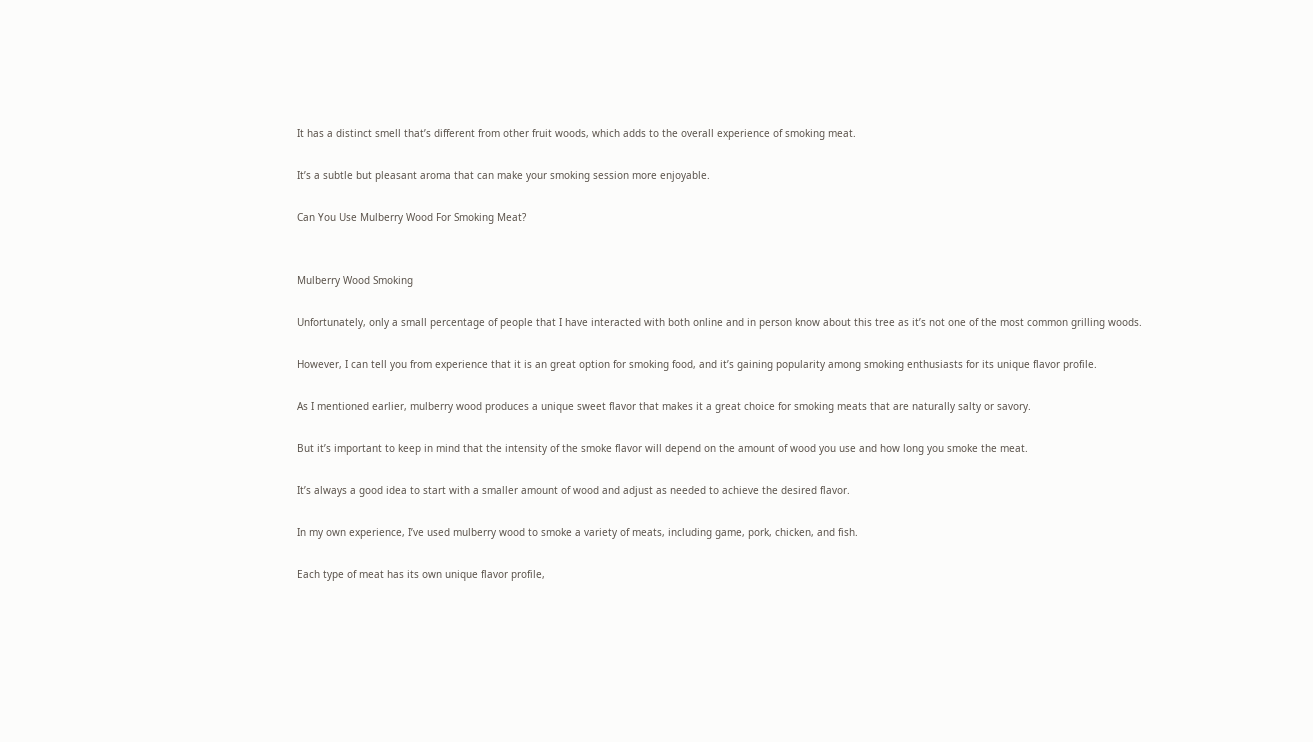It has a distinct smell that’s different from other fruit woods, which adds to the overall experience of smoking meat.

It’s a subtle but pleasant aroma that can make your smoking session more enjoyable.

Can You Use Mulberry Wood For Smoking Meat?


Mulberry Wood Smoking

Unfortunately, only a small percentage of people that I have interacted with both online and in person know about this tree as it’s not one of the most common grilling woods.

However, I can tell you from experience that it is an great option for smoking food, and it’s gaining popularity among smoking enthusiasts for its unique flavor profile.

As I mentioned earlier, mulberry wood produces a unique sweet flavor that makes it a great choice for smoking meats that are naturally salty or savory.

But it’s important to keep in mind that the intensity of the smoke flavor will depend on the amount of wood you use and how long you smoke the meat.

It’s always a good idea to start with a smaller amount of wood and adjust as needed to achieve the desired flavor.

In my own experience, I’ve used mulberry wood to smoke a variety of meats, including game, pork, chicken, and fish.

Each type of meat has its own unique flavor profile,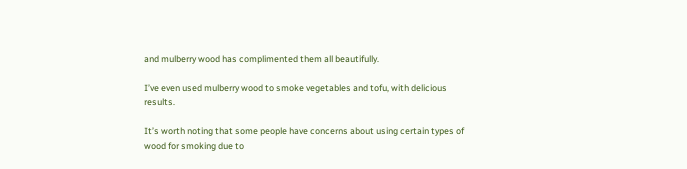and mulberry wood has complimented them all beautifully.

I’ve even used mulberry wood to smoke vegetables and tofu, with delicious results.

It’s worth noting that some people have concerns about using certain types of wood for smoking due to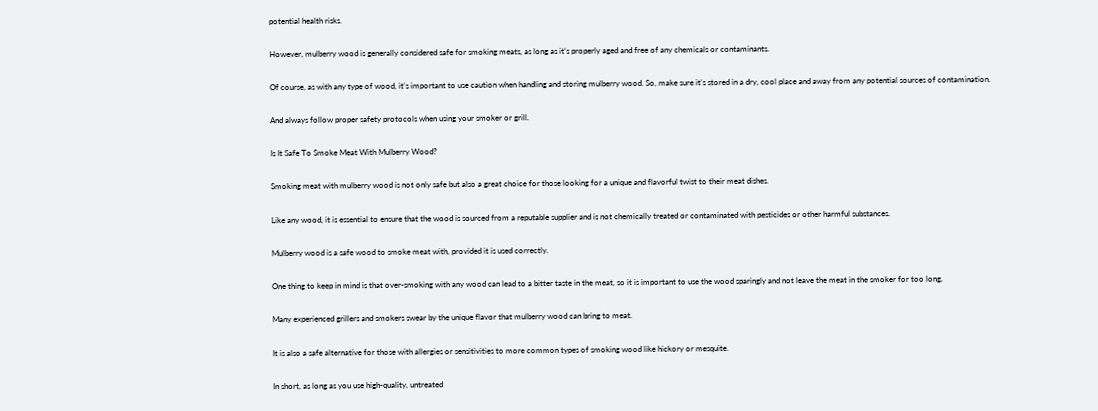potential health risks.

However, mulberry wood is generally considered safe for smoking meats, as long as it’s properly aged and free of any chemicals or contaminants.

Of course, as with any type of wood, it’s important to use caution when handling and storing mulberry wood. So, make sure it’s stored in a dry, cool place and away from any potential sources of contamination.

And always follow proper safety protocols when using your smoker or grill.

Is It Safe To Smoke Meat With Mulberry Wood?

Smoking meat with mulberry wood is not only safe but also a great choice for those looking for a unique and flavorful twist to their meat dishes.

Like any wood, it is essential to ensure that the wood is sourced from a reputable supplier and is not chemically treated or contaminated with pesticides or other harmful substances.

Mulberry wood is a safe wood to smoke meat with, provided it is used correctly.

One thing to keep in mind is that over-smoking with any wood can lead to a bitter taste in the meat, so it is important to use the wood sparingly and not leave the meat in the smoker for too long.

Many experienced grillers and smokers swear by the unique flavor that mulberry wood can bring to meat.

It is also a safe alternative for those with allergies or sensitivities to more common types of smoking wood like hickory or mesquite.

In short, as long as you use high-quality, untreated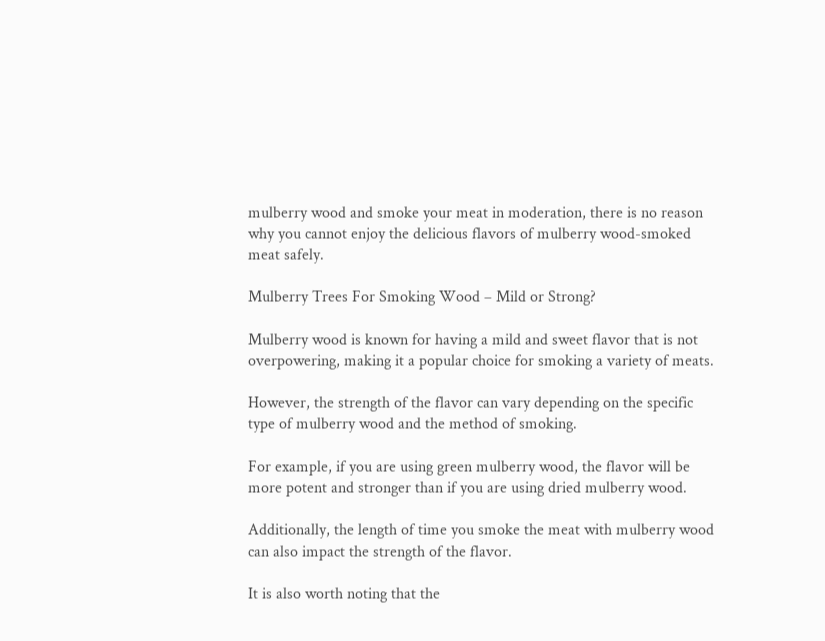mulberry wood and smoke your meat in moderation, there is no reason why you cannot enjoy the delicious flavors of mulberry wood-smoked meat safely.

Mulberry Trees For Smoking Wood – Mild or Strong?

Mulberry wood is known for having a mild and sweet flavor that is not overpowering, making it a popular choice for smoking a variety of meats.

However, the strength of the flavor can vary depending on the specific type of mulberry wood and the method of smoking.

For example, if you are using green mulberry wood, the flavor will be more potent and stronger than if you are using dried mulberry wood.

Additionally, the length of time you smoke the meat with mulberry wood can also impact the strength of the flavor.

It is also worth noting that the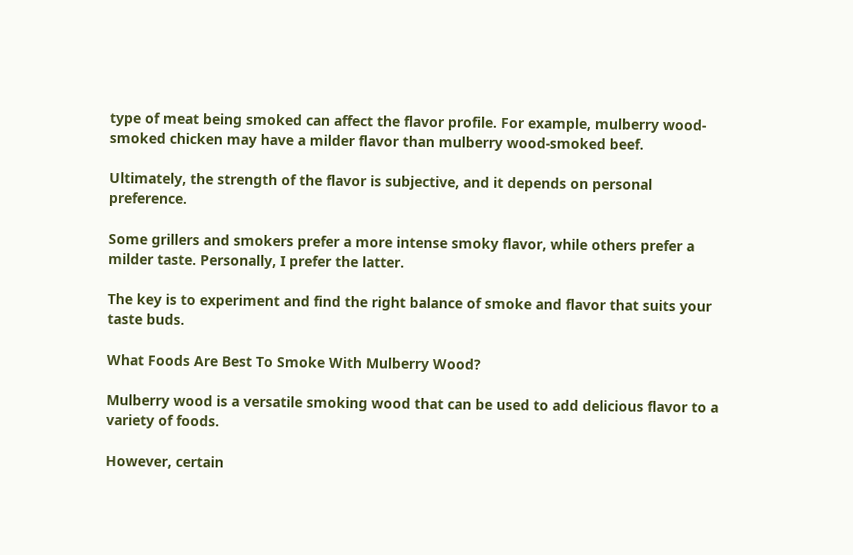type of meat being smoked can affect the flavor profile. For example, mulberry wood-smoked chicken may have a milder flavor than mulberry wood-smoked beef.

Ultimately, the strength of the flavor is subjective, and it depends on personal preference.

Some grillers and smokers prefer a more intense smoky flavor, while others prefer a milder taste. Personally, I prefer the latter.

The key is to experiment and find the right balance of smoke and flavor that suits your taste buds.

What Foods Are Best To Smoke With Mulberry Wood?

Mulberry wood is a versatile smoking wood that can be used to add delicious flavor to a variety of foods.

However, certain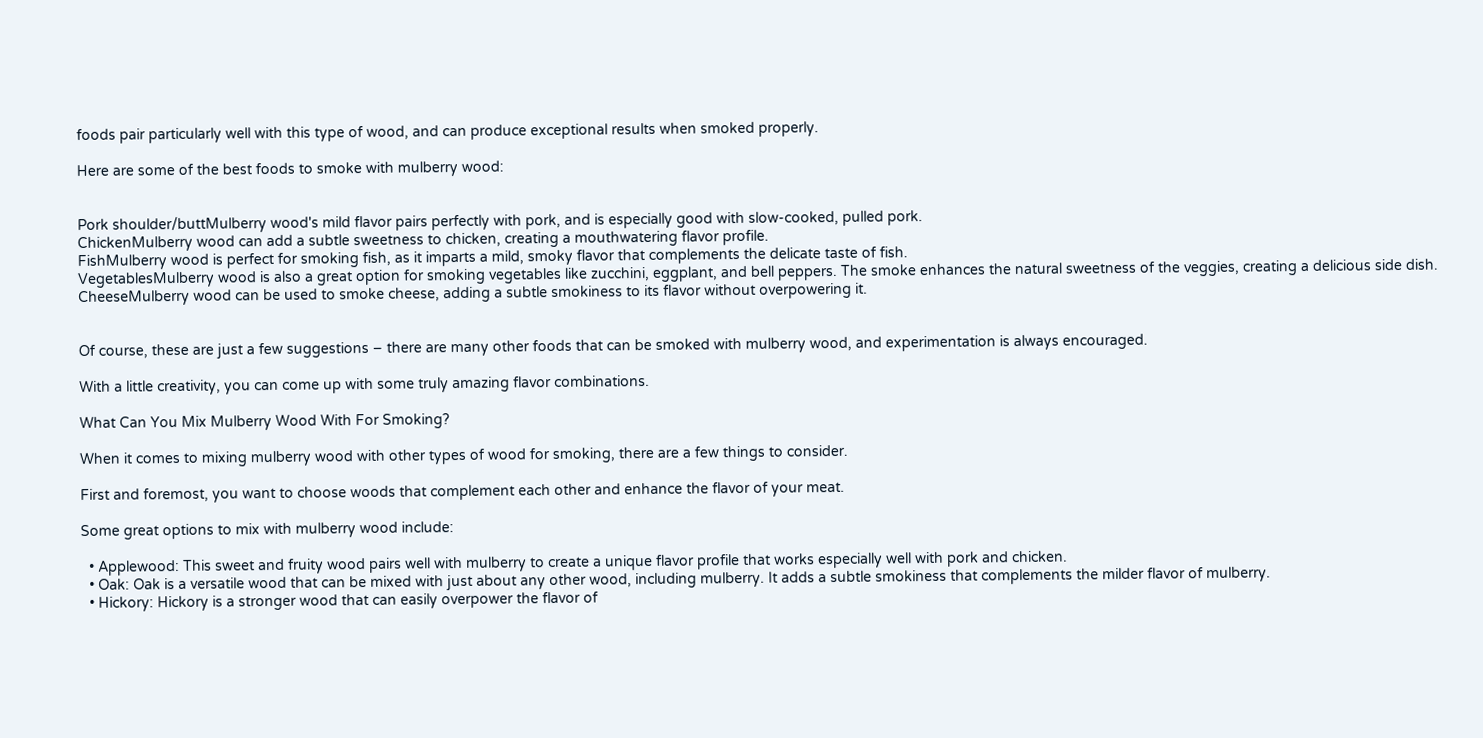foods pair particularly well with this type of wood, and can produce exceptional results when smoked properly.

Here are some of the best foods to smoke with mulberry wood:


Pork shoulder/buttMulberry wood's mild flavor pairs perfectly with pork, and is especially good with slow-cooked, pulled pork.
ChickenMulberry wood can add a subtle sweetness to chicken, creating a mouthwatering flavor profile.
FishMulberry wood is perfect for smoking fish, as it imparts a mild, smoky flavor that complements the delicate taste of fish.
VegetablesMulberry wood is also a great option for smoking vegetables like zucchini, eggplant, and bell peppers. The smoke enhances the natural sweetness of the veggies, creating a delicious side dish.
CheeseMulberry wood can be used to smoke cheese, adding a subtle smokiness to its flavor without overpowering it.


Of course, these are just a few suggestions – there are many other foods that can be smoked with mulberry wood, and experimentation is always encouraged.

With a little creativity, you can come up with some truly amazing flavor combinations.

What Can You Mix Mulberry Wood With For Smoking?

When it comes to mixing mulberry wood with other types of wood for smoking, there are a few things to consider.

First and foremost, you want to choose woods that complement each other and enhance the flavor of your meat.

Some great options to mix with mulberry wood include:

  • Applewood: This sweet and fruity wood pairs well with mulberry to create a unique flavor profile that works especially well with pork and chicken.
  • Oak: Oak is a versatile wood that can be mixed with just about any other wood, including mulberry. It adds a subtle smokiness that complements the milder flavor of mulberry.
  • Hickory: Hickory is a stronger wood that can easily overpower the flavor of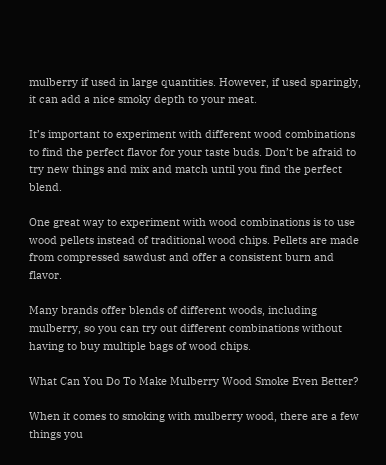mulberry if used in large quantities. However, if used sparingly, it can add a nice smoky depth to your meat.

It’s important to experiment with different wood combinations to find the perfect flavor for your taste buds. Don’t be afraid to try new things and mix and match until you find the perfect blend.

One great way to experiment with wood combinations is to use wood pellets instead of traditional wood chips. Pellets are made from compressed sawdust and offer a consistent burn and flavor.

Many brands offer blends of different woods, including mulberry, so you can try out different combinations without having to buy multiple bags of wood chips.

What Can You Do To Make Mulberry Wood Smoke Even Better?

When it comes to smoking with mulberry wood, there are a few things you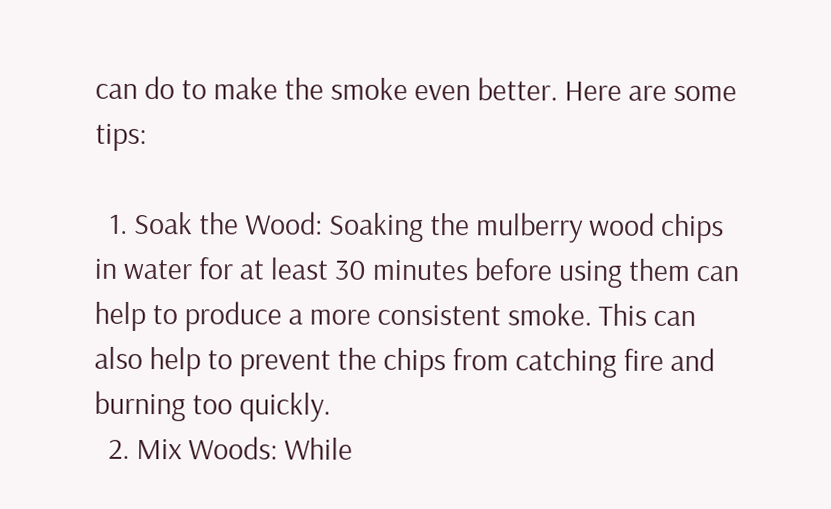can do to make the smoke even better. Here are some tips:

  1. Soak the Wood: Soaking the mulberry wood chips in water for at least 30 minutes before using them can help to produce a more consistent smoke. This can also help to prevent the chips from catching fire and burning too quickly.
  2. Mix Woods: While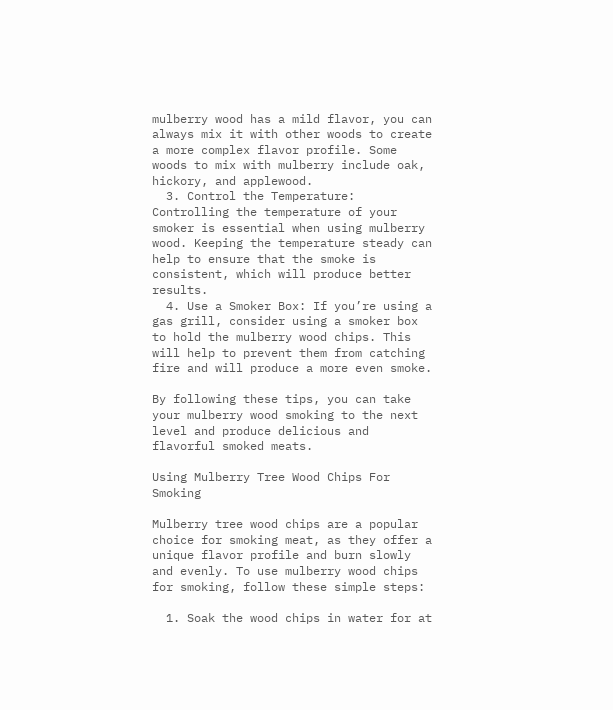mulberry wood has a mild flavor, you can always mix it with other woods to create a more complex flavor profile. Some woods to mix with mulberry include oak, hickory, and applewood.
  3. Control the Temperature: Controlling the temperature of your smoker is essential when using mulberry wood. Keeping the temperature steady can help to ensure that the smoke is consistent, which will produce better results.
  4. Use a Smoker Box: If you’re using a gas grill, consider using a smoker box to hold the mulberry wood chips. This will help to prevent them from catching fire and will produce a more even smoke.

By following these tips, you can take your mulberry wood smoking to the next level and produce delicious and flavorful smoked meats.

Using Mulberry Tree Wood Chips For Smoking

Mulberry tree wood chips are a popular choice for smoking meat, as they offer a unique flavor profile and burn slowly and evenly. To use mulberry wood chips for smoking, follow these simple steps:

  1. Soak the wood chips in water for at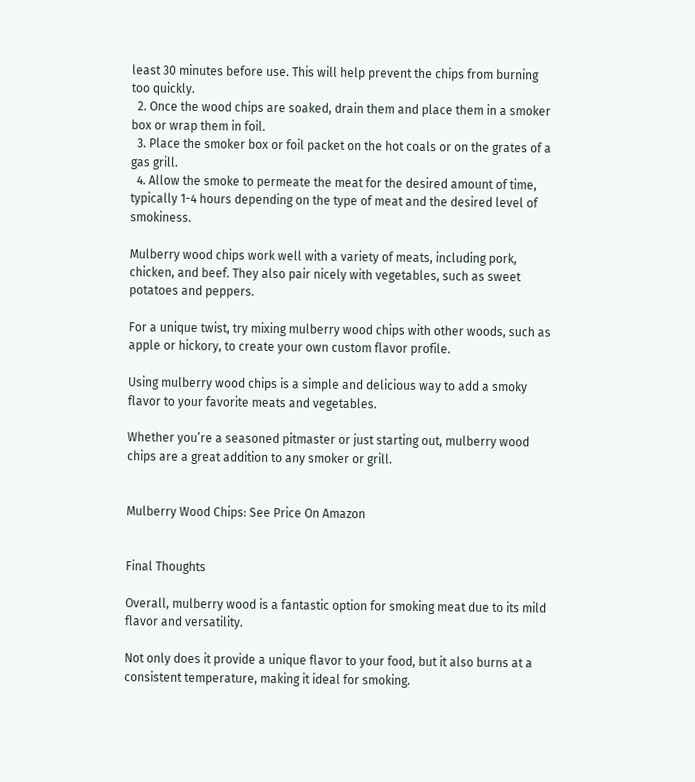least 30 minutes before use. This will help prevent the chips from burning too quickly.
  2. Once the wood chips are soaked, drain them and place them in a smoker box or wrap them in foil.
  3. Place the smoker box or foil packet on the hot coals or on the grates of a gas grill.
  4. Allow the smoke to permeate the meat for the desired amount of time, typically 1-4 hours depending on the type of meat and the desired level of smokiness.

Mulberry wood chips work well with a variety of meats, including pork, chicken, and beef. They also pair nicely with vegetables, such as sweet potatoes and peppers.

For a unique twist, try mixing mulberry wood chips with other woods, such as apple or hickory, to create your own custom flavor profile.

Using mulberry wood chips is a simple and delicious way to add a smoky flavor to your favorite meats and vegetables.

Whether you’re a seasoned pitmaster or just starting out, mulberry wood chips are a great addition to any smoker or grill.


Mulberry Wood Chips: See Price On Amazon


Final Thoughts

Overall, mulberry wood is a fantastic option for smoking meat due to its mild flavor and versatility.

Not only does it provide a unique flavor to your food, but it also burns at a consistent temperature, making it ideal for smoking.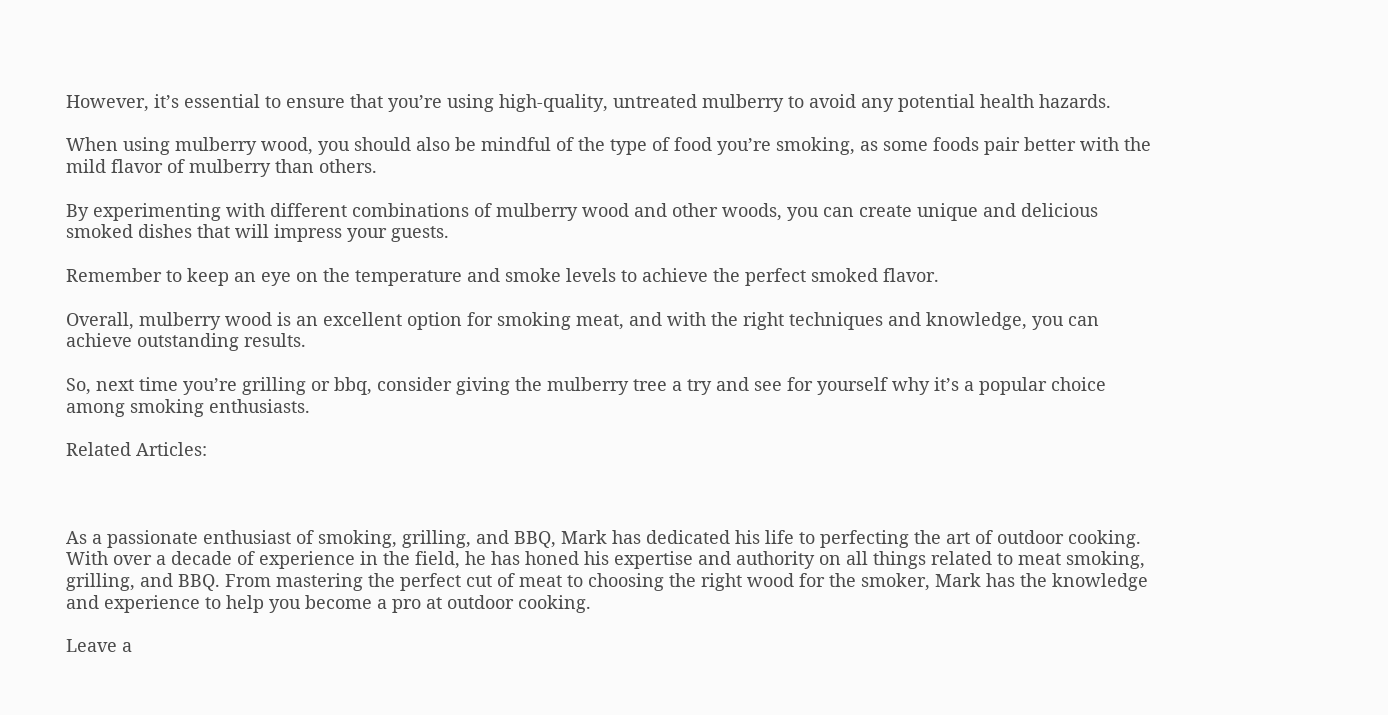However, it’s essential to ensure that you’re using high-quality, untreated mulberry to avoid any potential health hazards.

When using mulberry wood, you should also be mindful of the type of food you’re smoking, as some foods pair better with the mild flavor of mulberry than others.

By experimenting with different combinations of mulberry wood and other woods, you can create unique and delicious smoked dishes that will impress your guests.

Remember to keep an eye on the temperature and smoke levels to achieve the perfect smoked flavor.

Overall, mulberry wood is an excellent option for smoking meat, and with the right techniques and knowledge, you can achieve outstanding results.

So, next time you’re grilling or bbq, consider giving the mulberry tree a try and see for yourself why it’s a popular choice among smoking enthusiasts.

Related Articles:



As a passionate enthusiast of smoking, grilling, and BBQ, Mark has dedicated his life to perfecting the art of outdoor cooking. With over a decade of experience in the field, he has honed his expertise and authority on all things related to meat smoking, grilling, and BBQ. From mastering the perfect cut of meat to choosing the right wood for the smoker, Mark has the knowledge and experience to help you become a pro at outdoor cooking.

Leave a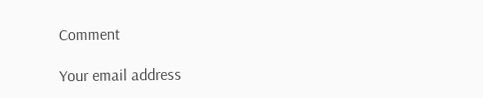Comment

Your email address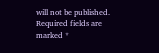will not be published. Required fields are marked *